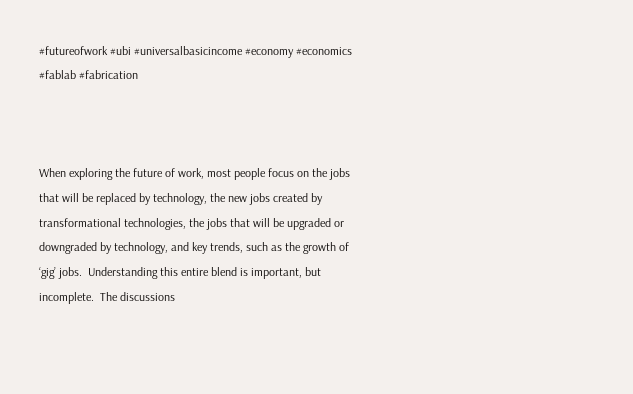#futureofwork #ubi #universalbasicincome #economy #economics #fablab #fabrication



When exploring the future of work, most people focus on the jobs that will be replaced by technology, the new jobs created by transformational technologies, the jobs that will be upgraded or downgraded by technology, and key trends, such as the growth of ‘gig’ jobs.  Understanding this entire blend is important, but incomplete.  The discussions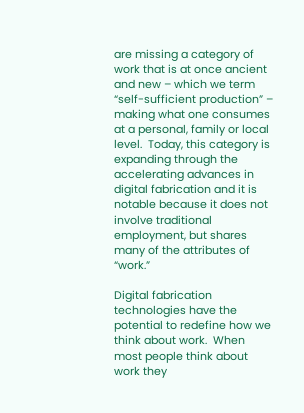are missing a category of work that is at once ancient and new – which we term “self-sufficient production” – making what one consumes at a personal, family or local level.  Today, this category is expanding through the accelerating advances in digital fabrication and it is notable because it does not involve traditional employment, but shares many of the attributes of “work.”

Digital fabrication technologies have the potential to redefine how we think about work.  When most people think about work they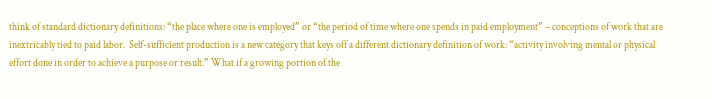think of standard dictionary definitions: “the place where one is employed” or “the period of time where one spends in paid employment” – conceptions of work that are inextricably tied to paid labor.  Self-sufficient production is a new category that keys off a different dictionary definition of work: “activity involving mental or physical effort done in order to achieve a purpose or result.” What if a growing portion of the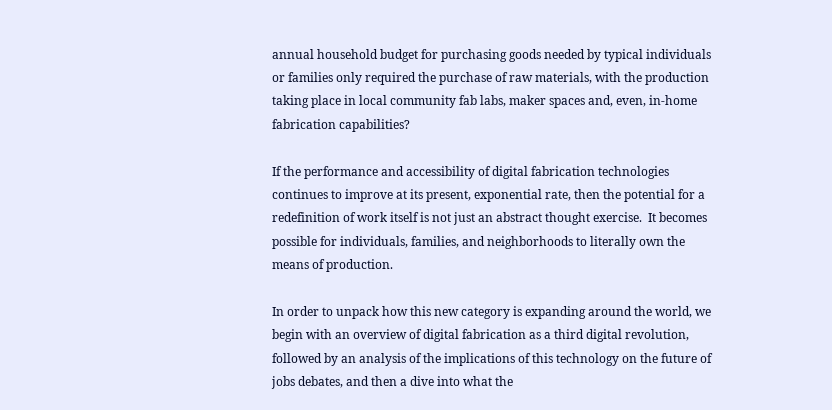annual household budget for purchasing goods needed by typical individuals or families only required the purchase of raw materials, with the production taking place in local community fab labs, maker spaces and, even, in-home fabrication capabilities?

If the performance and accessibility of digital fabrication technologies continues to improve at its present, exponential rate, then the potential for a redefinition of work itself is not just an abstract thought exercise.  It becomes possible for individuals, families, and neighborhoods to literally own the means of production.

In order to unpack how this new category is expanding around the world, we begin with an overview of digital fabrication as a third digital revolution, followed by an analysis of the implications of this technology on the future of jobs debates, and then a dive into what the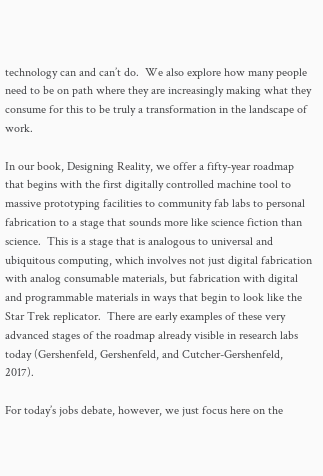technology can and can’t do.  We also explore how many people need to be on path where they are increasingly making what they consume for this to be truly a transformation in the landscape of work.

In our book, Designing Reality, we offer a fifty-year roadmap that begins with the first digitally controlled machine tool to massive prototyping facilities to community fab labs to personal fabrication to a stage that sounds more like science fiction than science.  This is a stage that is analogous to universal and ubiquitous computing, which involves not just digital fabrication with analog consumable materials, but fabrication with digital and programmable materials in ways that begin to look like the Star Trek replicator.  There are early examples of these very advanced stages of the roadmap already visible in research labs today (Gershenfeld, Gershenfeld, and Cutcher-Gershenfeld, 2017).

For today’s jobs debate, however, we just focus here on the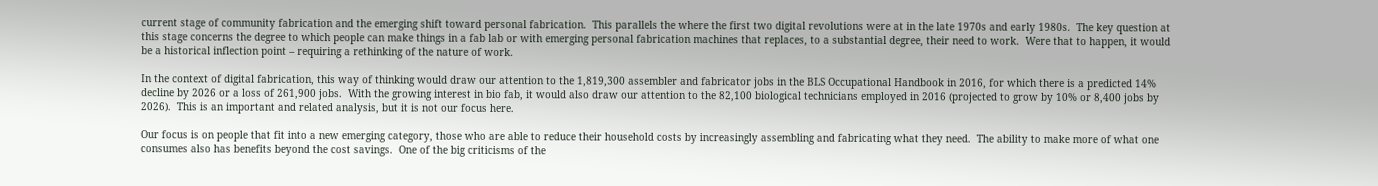current stage of community fabrication and the emerging shift toward personal fabrication.  This parallels the where the first two digital revolutions were at in the late 1970s and early 1980s.  The key question at this stage concerns the degree to which people can make things in a fab lab or with emerging personal fabrication machines that replaces, to a substantial degree, their need to work.  Were that to happen, it would be a historical inflection point – requiring a rethinking of the nature of work.

In the context of digital fabrication, this way of thinking would draw our attention to the 1,819,300 assembler and fabricator jobs in the BLS Occupational Handbook in 2016, for which there is a predicted 14% decline by 2026 or a loss of 261,900 jobs.  With the growing interest in bio fab, it would also draw our attention to the 82,100 biological technicians employed in 2016 (projected to grow by 10% or 8,400 jobs by 2026).  This is an important and related analysis, but it is not our focus here.

Our focus is on people that fit into a new emerging category, those who are able to reduce their household costs by increasingly assembling and fabricating what they need.  The ability to make more of what one consumes also has benefits beyond the cost savings.  One of the big criticisms of the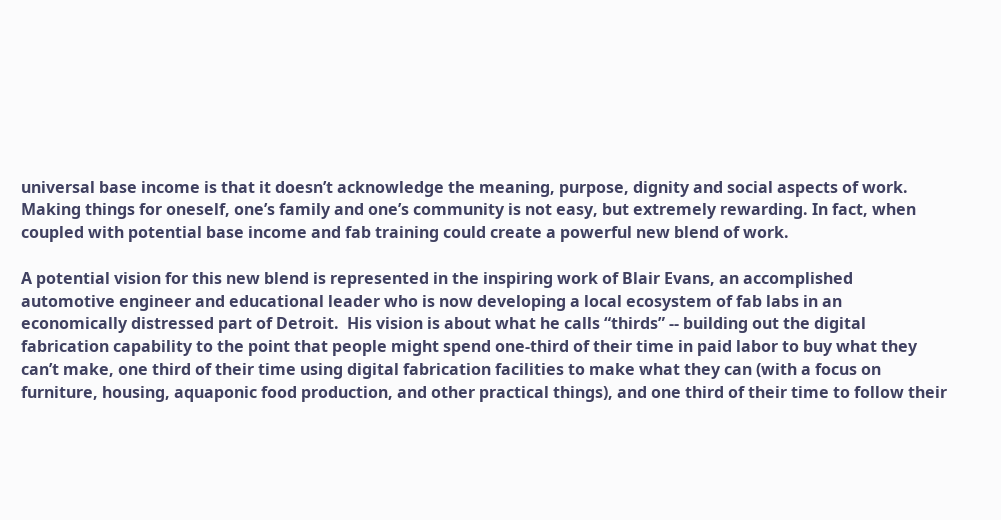universal base income is that it doesn’t acknowledge the meaning, purpose, dignity and social aspects of work.  Making things for oneself, one’s family and one’s community is not easy, but extremely rewarding. In fact, when coupled with potential base income and fab training could create a powerful new blend of work.

A potential vision for this new blend is represented in the inspiring work of Blair Evans, an accomplished automotive engineer and educational leader who is now developing a local ecosystem of fab labs in an economically distressed part of Detroit.  His vision is about what he calls “thirds” -- building out the digital fabrication capability to the point that people might spend one-third of their time in paid labor to buy what they can’t make, one third of their time using digital fabrication facilities to make what they can (with a focus on furniture, housing, aquaponic food production, and other practical things), and one third of their time to follow their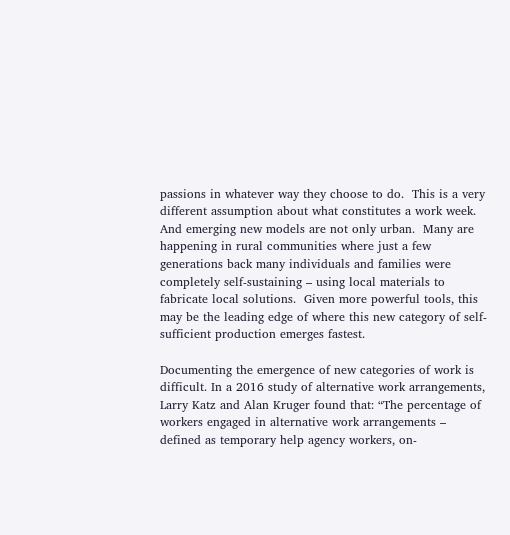passions in whatever way they choose to do.  This is a very different assumption about what constitutes a work week.  And emerging new models are not only urban.  Many are happening in rural communities where just a few generations back many individuals and families were completely self-sustaining – using local materials to fabricate local solutions.  Given more powerful tools, this may be the leading edge of where this new category of self-sufficient production emerges fastest.

Documenting the emergence of new categories of work is difficult. In a 2016 study of alternative work arrangements, Larry Katz and Alan Kruger found that: “The percentage of workers engaged in alternative work arrangements – defined as temporary help agency workers, on-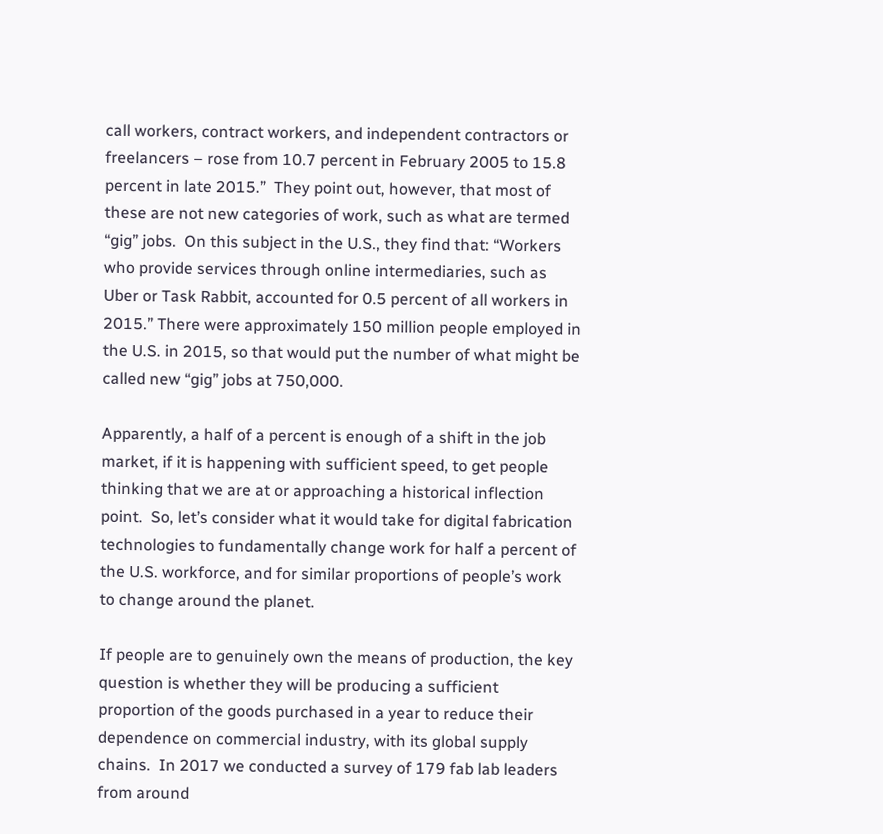call workers, contract workers, and independent contractors or freelancers – rose from 10.7 percent in February 2005 to 15.8 percent in late 2015.”  They point out, however, that most of these are not new categories of work, such as what are termed “gig” jobs.  On this subject in the U.S., they find that: “Workers who provide services through online intermediaries, such as Uber or Task Rabbit, accounted for 0.5 percent of all workers in 2015.” There were approximately 150 million people employed in the U.S. in 2015, so that would put the number of what might be called new “gig” jobs at 750,000.

Apparently, a half of a percent is enough of a shift in the job market, if it is happening with sufficient speed, to get people thinking that we are at or approaching a historical inflection point.  So, let’s consider what it would take for digital fabrication technologies to fundamentally change work for half a percent of the U.S. workforce, and for similar proportions of people’s work to change around the planet.

If people are to genuinely own the means of production, the key question is whether they will be producing a sufficient proportion of the goods purchased in a year to reduce their dependence on commercial industry, with its global supply chains.  In 2017 we conducted a survey of 179 fab lab leaders from around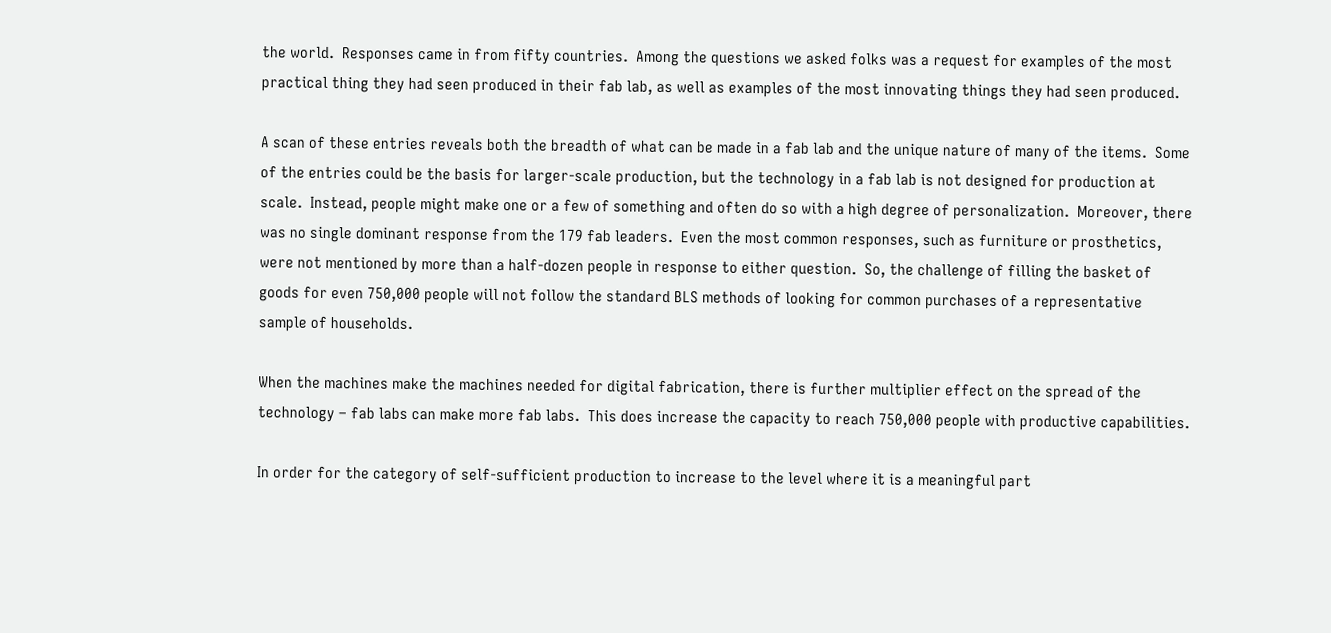the world.  Responses came in from fifty countries.  Among the questions we asked folks was a request for examples of the most practical thing they had seen produced in their fab lab, as well as examples of the most innovating things they had seen produced.

A scan of these entries reveals both the breadth of what can be made in a fab lab and the unique nature of many of the items.  Some of the entries could be the basis for larger-scale production, but the technology in a fab lab is not designed for production at scale.  Instead, people might make one or a few of something and often do so with a high degree of personalization.  Moreover, there was no single dominant response from the 179 fab leaders.  Even the most common responses, such as furniture or prosthetics, were not mentioned by more than a half-dozen people in response to either question.  So, the challenge of filling the basket of goods for even 750,000 people will not follow the standard BLS methods of looking for common purchases of a representative sample of households.

When the machines make the machines needed for digital fabrication, there is further multiplier effect on the spread of the technology – fab labs can make more fab labs.  This does increase the capacity to reach 750,000 people with productive capabilities.

In order for the category of self-sufficient production to increase to the level where it is a meaningful part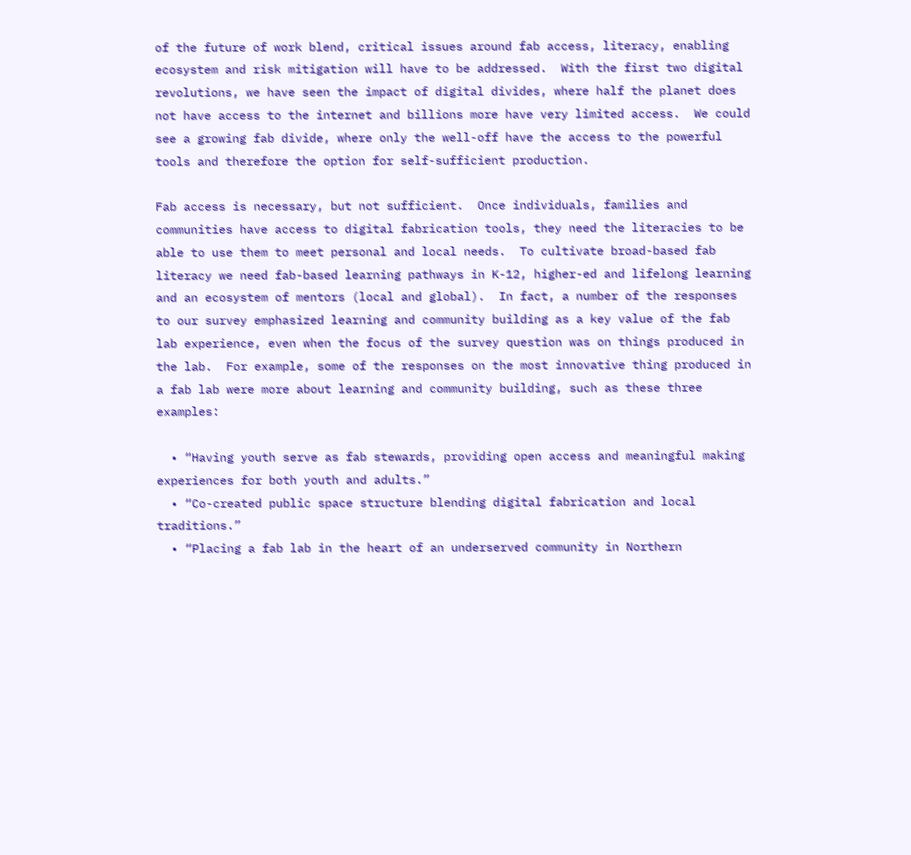of the future of work blend, critical issues around fab access, literacy, enabling ecosystem and risk mitigation will have to be addressed.  With the first two digital revolutions, we have seen the impact of digital divides, where half the planet does not have access to the internet and billions more have very limited access.  We could see a growing fab divide, where only the well-off have the access to the powerful tools and therefore the option for self-sufficient production.

Fab access is necessary, but not sufficient.  Once individuals, families and communities have access to digital fabrication tools, they need the literacies to be able to use them to meet personal and local needs.  To cultivate broad-based fab literacy we need fab-based learning pathways in K-12, higher-ed and lifelong learning and an ecosystem of mentors (local and global).  In fact, a number of the responses to our survey emphasized learning and community building as a key value of the fab lab experience, even when the focus of the survey question was on things produced in the lab.  For example, some of the responses on the most innovative thing produced in a fab lab were more about learning and community building, such as these three examples:

  • “Having youth serve as fab stewards, providing open access and meaningful making experiences for both youth and adults.”
  • “Co-created public space structure blending digital fabrication and local traditions.”
  • “Placing a fab lab in the heart of an underserved community in Northern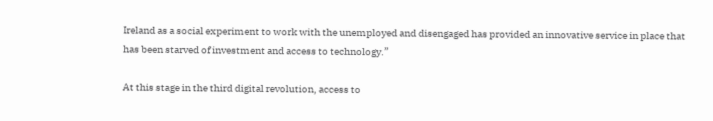Ireland as a social experiment to work with the unemployed and disengaged has provided an innovative service in place that has been starved of investment and access to technology.”

At this stage in the third digital revolution, access to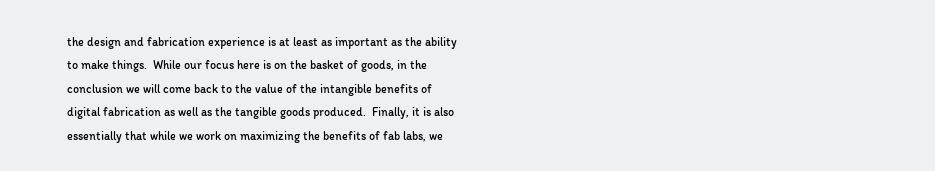the design and fabrication experience is at least as important as the ability to make things.  While our focus here is on the basket of goods, in the conclusion we will come back to the value of the intangible benefits of digital fabrication as well as the tangible goods produced.  Finally, it is also essentially that while we work on maximizing the benefits of fab labs, we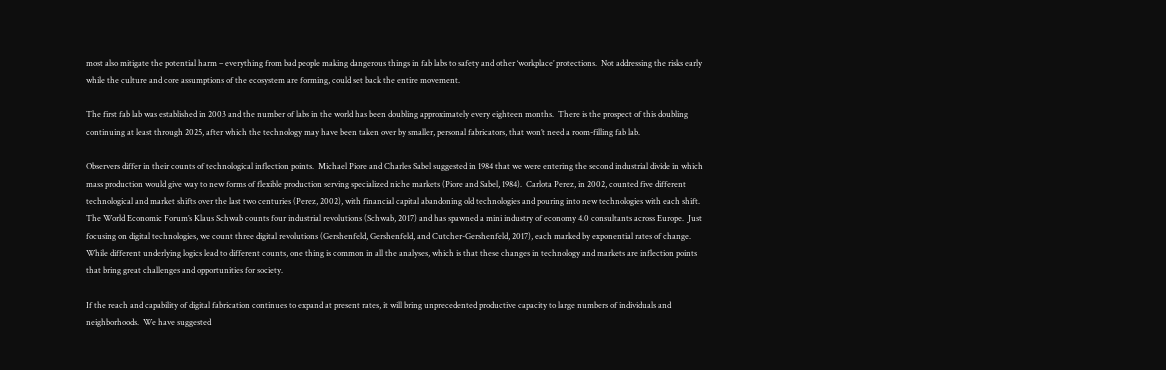most also mitigate the potential harm – everything from bad people making dangerous things in fab labs to safety and other ‘workplace’ protections.  Not addressing the risks early while the culture and core assumptions of the ecosystem are forming, could set back the entire movement.

The first fab lab was established in 2003 and the number of labs in the world has been doubling approximately every eighteen months.  There is the prospect of this doubling continuing at least through 2025, after which the technology may have been taken over by smaller, personal fabricators, that won’t need a room-filling fab lab.

Observers differ in their counts of technological inflection points.  Michael Piore and Charles Sabel suggested in 1984 that we were entering the second industrial divide in which mass production would give way to new forms of flexible production serving specialized niche markets (Piore and Sabel, 1984).  Carlota Perez, in 2002, counted five different technological and market shifts over the last two centuries (Perez, 2002), with financial capital abandoning old technologies and pouring into new technologies with each shift.  The World Economic Forum’s Klaus Schwab counts four industrial revolutions (Schwab, 2017) and has spawned a mini industry of economy 4.0 consultants across Europe.  Just focusing on digital technologies, we count three digital revolutions (Gershenfeld, Gershenfeld, and Cutcher-Gershenfeld, 2017), each marked by exponential rates of change.  While different underlying logics lead to different counts, one thing is common in all the analyses, which is that these changes in technology and markets are inflection points that bring great challenges and opportunities for society.

If the reach and capability of digital fabrication continues to expand at present rates, it will bring unprecedented productive capacity to large numbers of individuals and neighborhoods.  We have suggested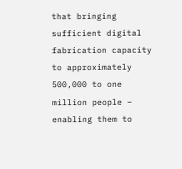that bringing sufficient digital fabrication capacity to approximately 500,000 to one million people – enabling them to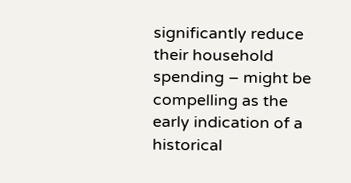significantly reduce their household spending – might be compelling as the early indication of a historical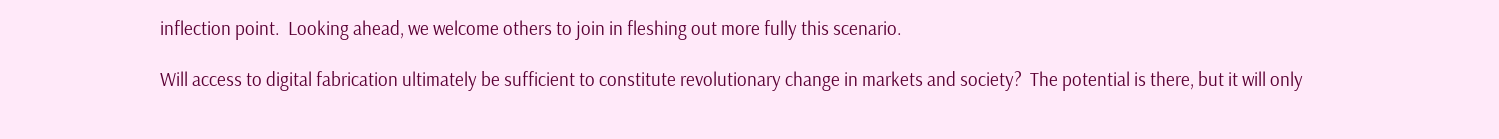inflection point.  Looking ahead, we welcome others to join in fleshing out more fully this scenario.

Will access to digital fabrication ultimately be sufficient to constitute revolutionary change in markets and society?  The potential is there, but it will only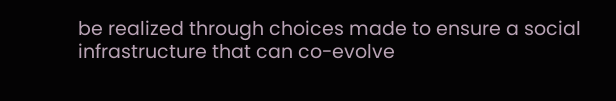be realized through choices made to ensure a social infrastructure that can co-evolve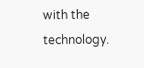with the technology.